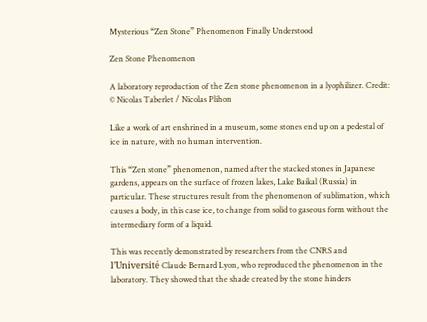Mysterious “Zen Stone” Phenomenon Finally Understood

Zen Stone Phenomenon

A laboratory reproduction of the Zen stone phenomenon in a lyophilizer. Credit: © Nicolas Taberlet / Nicolas Plihon

Like a work of art enshrined in a museum, some stones end up on a pedestal of ice in nature, with no human intervention.

This “Zen stone” phenomenon, named after the stacked stones in Japanese gardens, appears on the surface of frozen lakes, Lake Baikal (Russia) in particular. These structures result from the phenomenon of sublimation, which causes a body, in this case ice, to change from solid to gaseous form without the intermediary form of a liquid.

This was recently demonstrated by researchers from the CNRS and l’Université Claude Bernard Lyon, who reproduced the phenomenon in the laboratory. They showed that the shade created by the stone hinders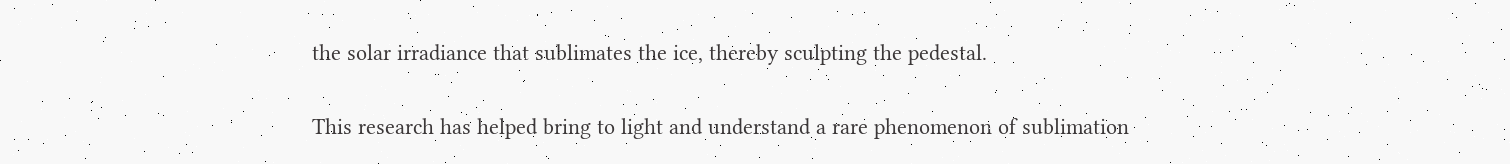the solar irradiance that sublimates the ice, thereby sculpting the pedestal.

This research has helped bring to light and understand a rare phenomenon of sublimation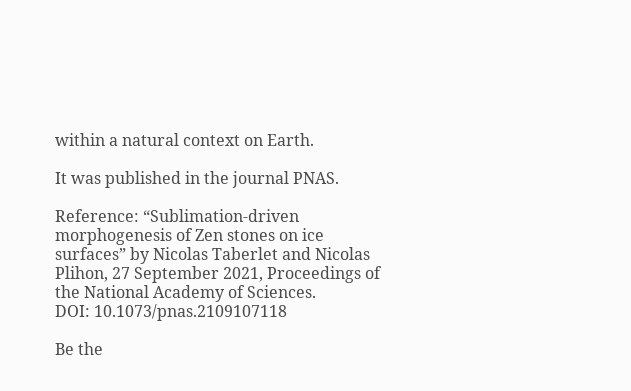within a natural context on Earth.

It was published in the journal PNAS.

Reference: “Sublimation-driven morphogenesis of Zen stones on ice surfaces” by Nicolas Taberlet and Nicolas Plihon, 27 September 2021, Proceedings of the National Academy of Sciences.
DOI: 10.1073/pnas.2109107118

Be the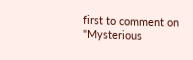first to comment on "Mysterious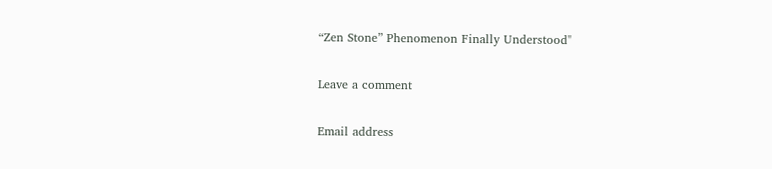“Zen Stone” Phenomenon Finally Understood"

Leave a comment

Email address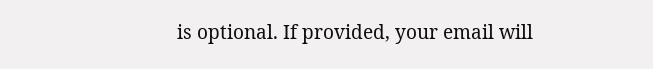is optional. If provided, your email will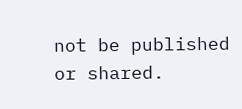not be published or shared.